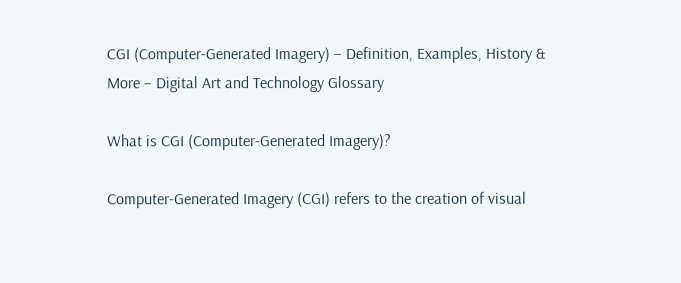CGI (Computer-Generated Imagery) – Definition, Examples, History & More – Digital Art and Technology Glossary

What is CGI (Computer-Generated Imagery)?

Computer-Generated Imagery (CGI) refers to the creation of visual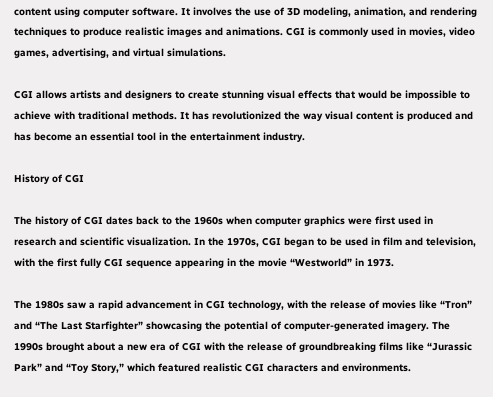content using computer software. It involves the use of 3D modeling, animation, and rendering techniques to produce realistic images and animations. CGI is commonly used in movies, video games, advertising, and virtual simulations.

CGI allows artists and designers to create stunning visual effects that would be impossible to achieve with traditional methods. It has revolutionized the way visual content is produced and has become an essential tool in the entertainment industry.

History of CGI

The history of CGI dates back to the 1960s when computer graphics were first used in research and scientific visualization. In the 1970s, CGI began to be used in film and television, with the first fully CGI sequence appearing in the movie “Westworld” in 1973.

The 1980s saw a rapid advancement in CGI technology, with the release of movies like “Tron” and “The Last Starfighter” showcasing the potential of computer-generated imagery. The 1990s brought about a new era of CGI with the release of groundbreaking films like “Jurassic Park” and “Toy Story,” which featured realistic CGI characters and environments.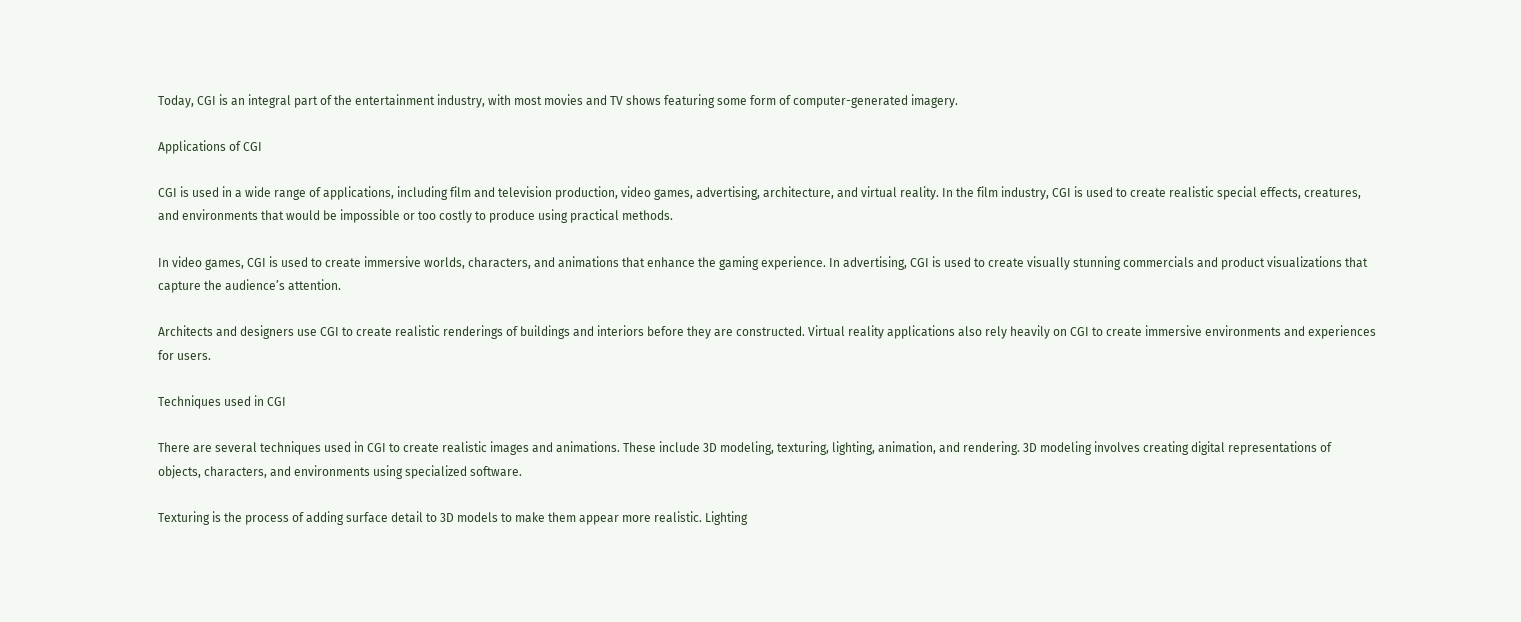Today, CGI is an integral part of the entertainment industry, with most movies and TV shows featuring some form of computer-generated imagery.

Applications of CGI

CGI is used in a wide range of applications, including film and television production, video games, advertising, architecture, and virtual reality. In the film industry, CGI is used to create realistic special effects, creatures, and environments that would be impossible or too costly to produce using practical methods.

In video games, CGI is used to create immersive worlds, characters, and animations that enhance the gaming experience. In advertising, CGI is used to create visually stunning commercials and product visualizations that capture the audience’s attention.

Architects and designers use CGI to create realistic renderings of buildings and interiors before they are constructed. Virtual reality applications also rely heavily on CGI to create immersive environments and experiences for users.

Techniques used in CGI

There are several techniques used in CGI to create realistic images and animations. These include 3D modeling, texturing, lighting, animation, and rendering. 3D modeling involves creating digital representations of objects, characters, and environments using specialized software.

Texturing is the process of adding surface detail to 3D models to make them appear more realistic. Lighting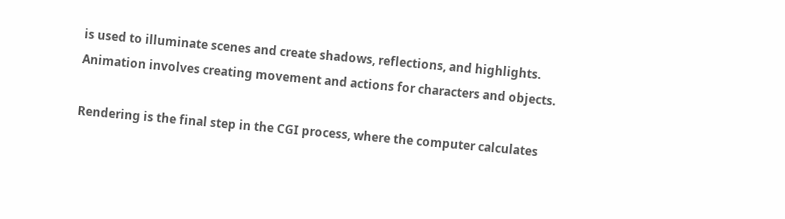is used to illuminate scenes and create shadows, reflections, and highlights. Animation involves creating movement and actions for characters and objects.

Rendering is the final step in the CGI process, where the computer calculates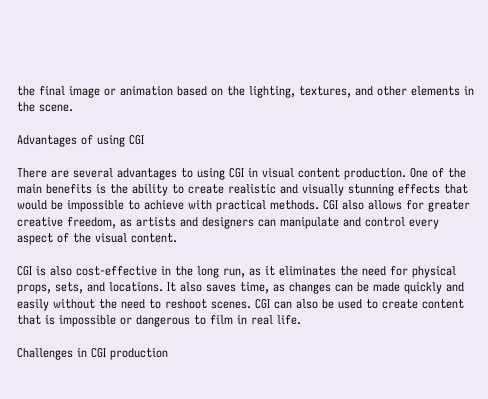the final image or animation based on the lighting, textures, and other elements in the scene.

Advantages of using CGI

There are several advantages to using CGI in visual content production. One of the main benefits is the ability to create realistic and visually stunning effects that would be impossible to achieve with practical methods. CGI also allows for greater creative freedom, as artists and designers can manipulate and control every aspect of the visual content.

CGI is also cost-effective in the long run, as it eliminates the need for physical props, sets, and locations. It also saves time, as changes can be made quickly and easily without the need to reshoot scenes. CGI can also be used to create content that is impossible or dangerous to film in real life.

Challenges in CGI production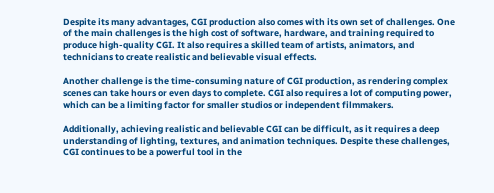Despite its many advantages, CGI production also comes with its own set of challenges. One of the main challenges is the high cost of software, hardware, and training required to produce high-quality CGI. It also requires a skilled team of artists, animators, and technicians to create realistic and believable visual effects.

Another challenge is the time-consuming nature of CGI production, as rendering complex scenes can take hours or even days to complete. CGI also requires a lot of computing power, which can be a limiting factor for smaller studios or independent filmmakers.

Additionally, achieving realistic and believable CGI can be difficult, as it requires a deep understanding of lighting, textures, and animation techniques. Despite these challenges, CGI continues to be a powerful tool in the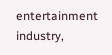entertainment industry,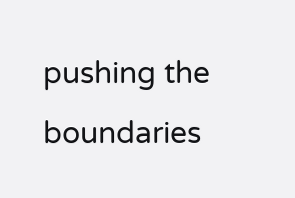pushing the boundaries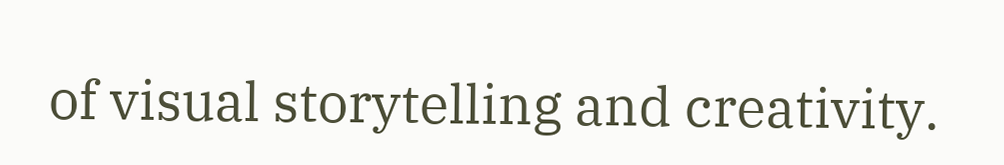of visual storytelling and creativity.